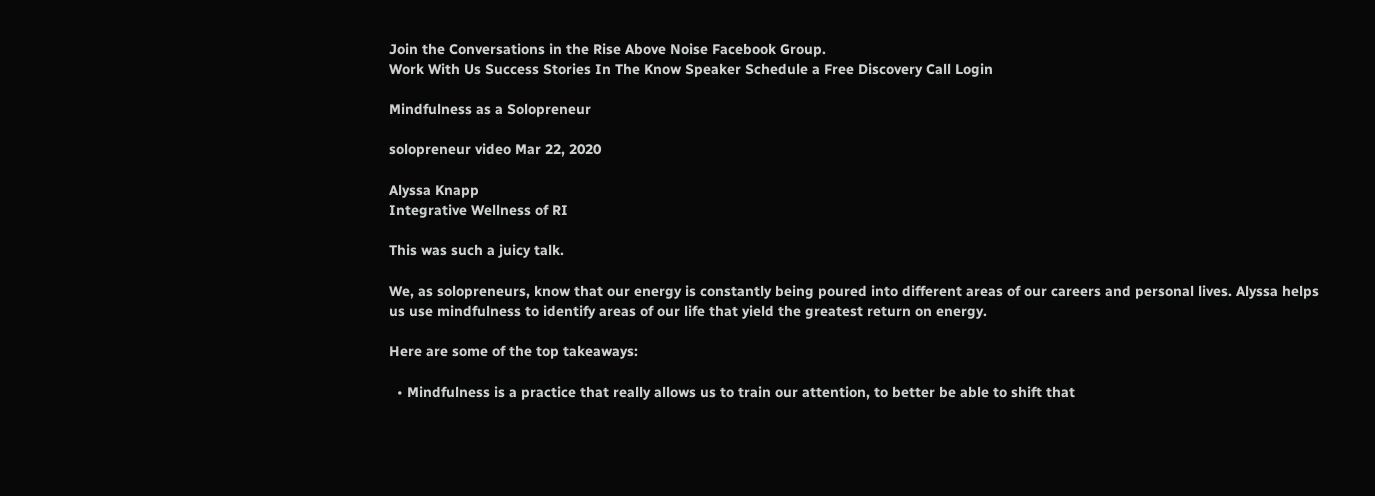Join the Conversations in the Rise Above Noise Facebook Group.
Work With Us Success Stories In The Know Speaker Schedule a Free Discovery Call Login

Mindfulness as a Solopreneur

solopreneur video Mar 22, 2020

Alyssa Knapp
Integrative Wellness of RI

This was such a juicy talk.

We, as solopreneurs, know that our energy is constantly being poured into different areas of our careers and personal lives. Alyssa helps us use mindfulness to identify areas of our life that yield the greatest return on energy.

Here are some of the top takeaways:

  • Mindfulness is a practice that really allows us to train our attention, to better be able to shift that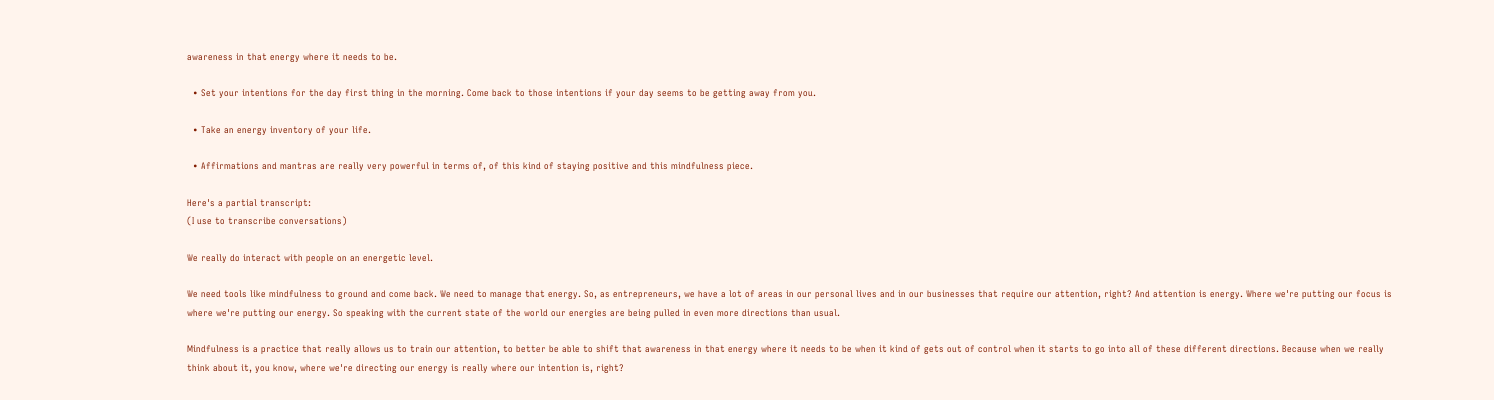awareness in that energy where it needs to be.

  • Set your intentions for the day first thing in the morning. Come back to those intentions if your day seems to be getting away from you.

  • Take an energy inventory of your life.

  • Affirmations and mantras are really very powerful in terms of, of this kind of staying positive and this mindfulness piece.

Here's a partial transcript:
(I use to transcribe conversations)

We really do interact with people on an energetic level.

We need tools like mindfulness to ground and come back. We need to manage that energy. So, as entrepreneurs, we have a lot of areas in our personal lives and in our businesses that require our attention, right? And attention is energy. Where we're putting our focus is where we're putting our energy. So speaking with the current state of the world our energies are being pulled in even more directions than usual.

Mindfulness is a practice that really allows us to train our attention, to better be able to shift that awareness in that energy where it needs to be when it kind of gets out of control when it starts to go into all of these different directions. Because when we really think about it, you know, where we're directing our energy is really where our intention is, right?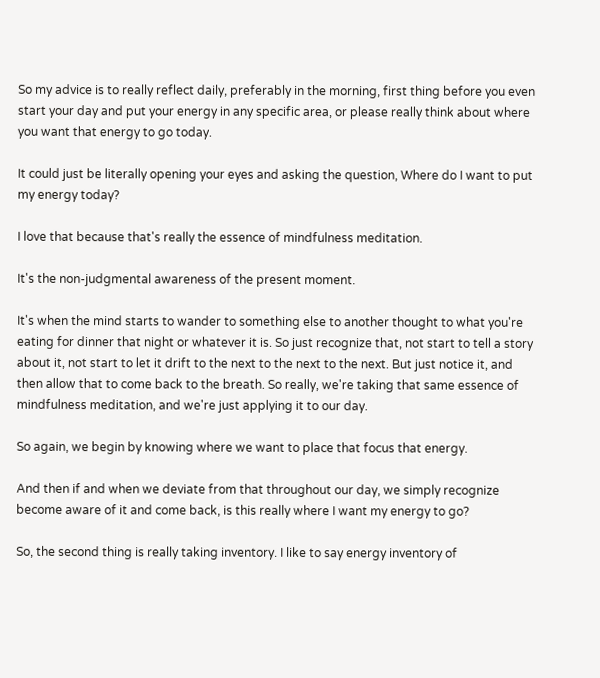So my advice is to really reflect daily, preferably in the morning, first thing before you even start your day and put your energy in any specific area, or please really think about where you want that energy to go today.

It could just be literally opening your eyes and asking the question, Where do I want to put my energy today?

I love that because that's really the essence of mindfulness meditation.

It's the non-judgmental awareness of the present moment.

It's when the mind starts to wander to something else to another thought to what you're eating for dinner that night or whatever it is. So just recognize that, not start to tell a story about it, not start to let it drift to the next to the next to the next. But just notice it, and then allow that to come back to the breath. So really, we're taking that same essence of mindfulness meditation, and we're just applying it to our day.

So again, we begin by knowing where we want to place that focus that energy.

And then if and when we deviate from that throughout our day, we simply recognize become aware of it and come back, is this really where I want my energy to go?

So, the second thing is really taking inventory. I like to say energy inventory of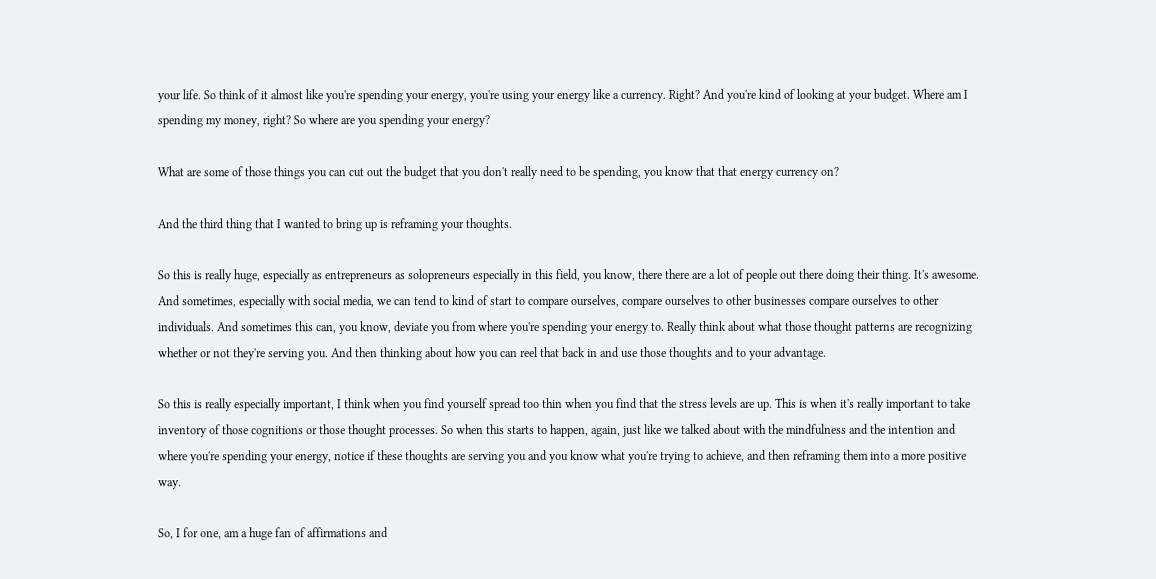your life. So think of it almost like you're spending your energy, you're using your energy like a currency. Right? And you're kind of looking at your budget. Where am I spending my money, right? So where are you spending your energy?

What are some of those things you can cut out the budget that you don't really need to be spending, you know that that energy currency on?

And the third thing that I wanted to bring up is reframing your thoughts.

So this is really huge, especially as entrepreneurs as solopreneurs especially in this field, you know, there there are a lot of people out there doing their thing. It's awesome. And sometimes, especially with social media, we can tend to kind of start to compare ourselves, compare ourselves to other businesses compare ourselves to other individuals. And sometimes this can, you know, deviate you from where you're spending your energy to. Really think about what those thought patterns are recognizing whether or not they're serving you. And then thinking about how you can reel that back in and use those thoughts and to your advantage.

So this is really especially important, I think when you find yourself spread too thin when you find that the stress levels are up. This is when it's really important to take inventory of those cognitions or those thought processes. So when this starts to happen, again, just like we talked about with the mindfulness and the intention and where you're spending your energy, notice if these thoughts are serving you and you know what you're trying to achieve, and then reframing them into a more positive way.

So, I for one, am a huge fan of affirmations and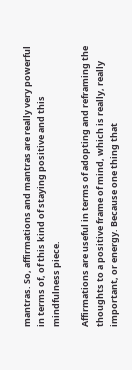mantras. So, affirmations and mantras are really very powerful in terms of, of this kind of staying positive and this mindfulness piece.

Affirmations are useful in terms of adopting and reframing the thoughts to a positive frame of mind, which is really, really important, or energy. Because one thing that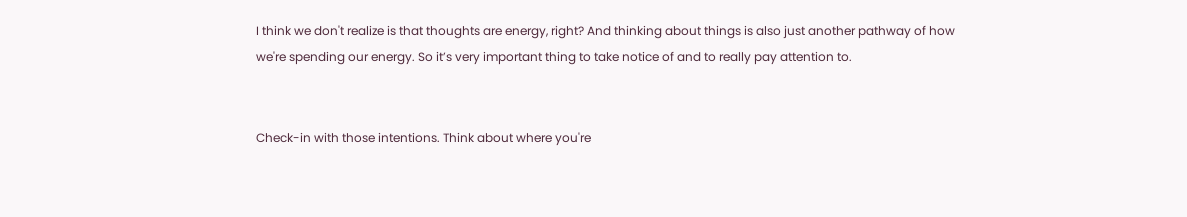I think we don't realize is that thoughts are energy, right? And thinking about things is also just another pathway of how we're spending our energy. So it’s very important thing to take notice of and to really pay attention to.


Check-in with those intentions. Think about where you're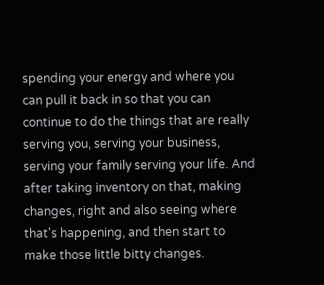spending your energy and where you can pull it back in so that you can continue to do the things that are really serving you, serving your business, serving your family serving your life. And after taking inventory on that, making changes, right and also seeing where that's happening, and then start to make those little bitty changes.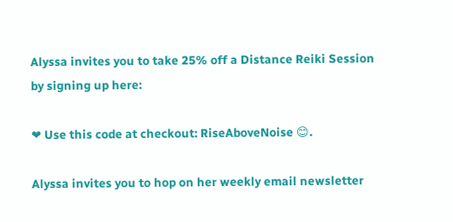Alyssa invites you to take 25% off a Distance Reiki Session by signing up here:

❤ Use this code at checkout: RiseAboveNoise 😊.

Alyssa invites you to hop on her weekly email newsletter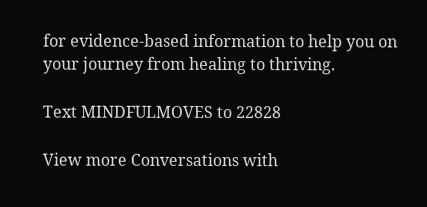for evidence-based information to help you on your journey from healing to thriving.

Text MINDFULMOVES to 22828

View more Conversations with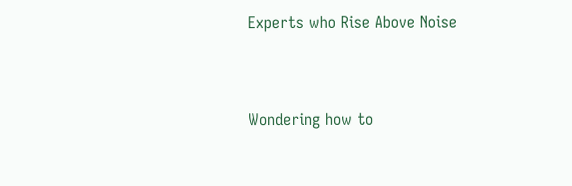Experts who Rise Above Noise


Wondering how to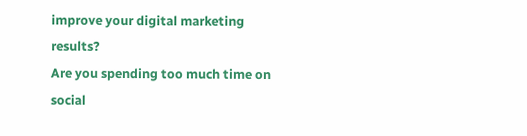improve your digital marketing results?
Are you spending too much time on social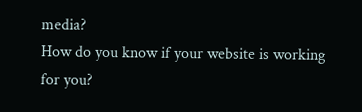media?
How do you know if your website is working for you?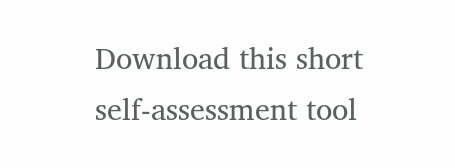Download this short self-assessment tool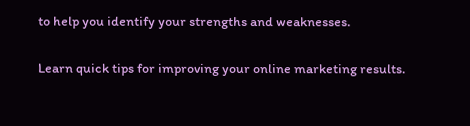to help you identify your strengths and weaknesses.

Learn quick tips for improving your online marketing results.